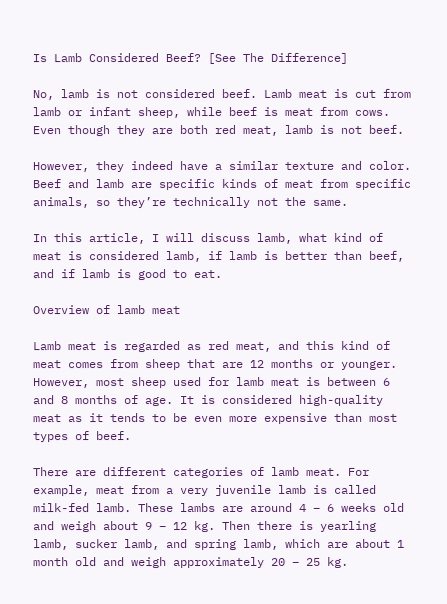Is Lamb Considered Beef? [See The Difference]

No, lamb is not considered beef. Lamb meat is cut from lamb or infant sheep, while beef is meat from cows. Even though they are both red meat, lamb is not beef.

However, they indeed have a similar texture and color. Beef and lamb are specific kinds of meat from specific animals, so they’re technically not the same.

In this article, I will discuss lamb, what kind of meat is considered lamb, if lamb is better than beef, and if lamb is good to eat.

Overview of lamb meat

Lamb meat is regarded as red meat, and this kind of meat comes from sheep that are 12 months or younger. However, most sheep used for lamb meat is between 6 and 8 months of age. It is considered high-quality meat as it tends to be even more expensive than most types of beef.

There are different categories of lamb meat. For example, meat from a very juvenile lamb is called milk-fed lamb. These lambs are around 4 – 6 weeks old and weigh about 9 – 12 kg. Then there is yearling lamb, sucker lamb, and spring lamb, which are about 1 month old and weigh approximately 20 – 25 kg.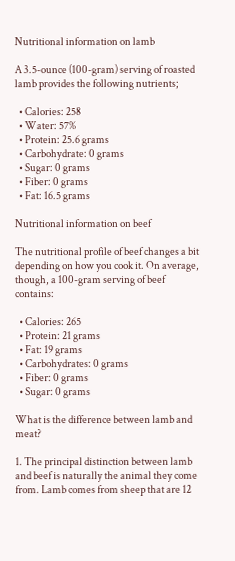Nutritional information on lamb

A 3.5-ounce (100-gram) serving of roasted lamb provides the following nutrients;

  • Calories: 258
  • Water: 57%
  • Protein: 25.6 grams
  • Carbohydrate: 0 grams
  • Sugar: 0 grams
  • Fiber: 0 grams
  • Fat: 16.5 grams

Nutritional information on beef

The nutritional profile of beef changes a bit depending on how you cook it. On average, though, a 100-gram serving of beef contains:

  • Calories: 265
  • Protein: 21 grams
  • Fat: 19 grams
  • Carbohydrates: 0 grams
  • Fiber: 0 grams
  • Sugar: 0 grams

What is the difference between lamb and meat?

1. The principal distinction between lamb and beef is naturally the animal they come from. Lamb comes from sheep that are 12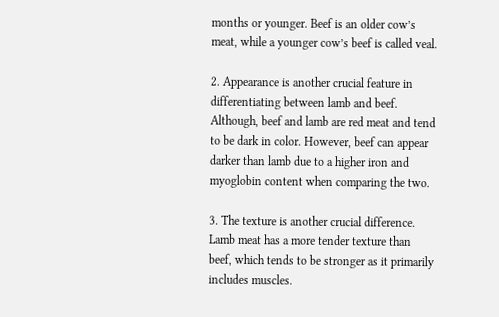months or younger. Beef is an older cow’s meat, while a younger cow’s beef is called veal.

2. Appearance is another crucial feature in differentiating between lamb and beef. Although, beef and lamb are red meat and tend to be dark in color. However, beef can appear darker than lamb due to a higher iron and myoglobin content when comparing the two.

3. The texture is another crucial difference. Lamb meat has a more tender texture than beef, which tends to be stronger as it primarily includes muscles.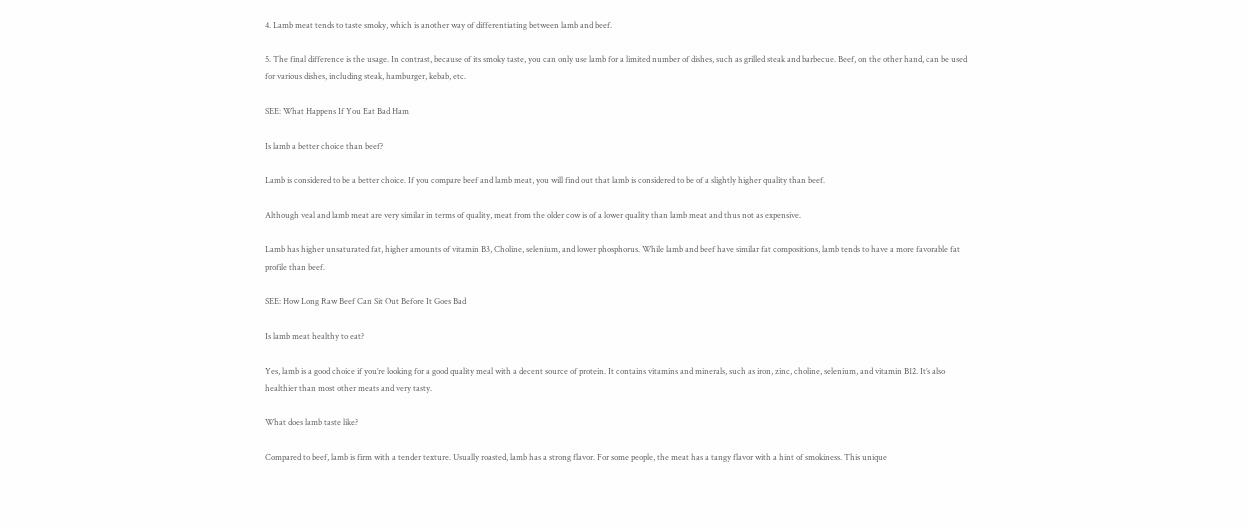4. Lamb meat tends to taste smoky, which is another way of differentiating between lamb and beef.

5. The final difference is the usage. In contrast, because of its smoky taste, you can only use lamb for a limited number of dishes, such as grilled steak and barbecue. Beef, on the other hand, can be used for various dishes, including steak, hamburger, kebab, etc.

SEE: What Happens If You Eat Bad Ham

Is lamb a better choice than beef?

Lamb is considered to be a better choice. If you compare beef and lamb meat, you will find out that lamb is considered to be of a slightly higher quality than beef.

Although veal and lamb meat are very similar in terms of quality, meat from the older cow is of a lower quality than lamb meat and thus not as expensive.

Lamb has higher unsaturated fat, higher amounts of vitamin B3, Choline, selenium, and lower phosphorus. While lamb and beef have similar fat compositions, lamb tends to have a more favorable fat profile than beef.

SEE: How Long Raw Beef Can Sit Out Before It Goes Bad

Is lamb meat healthy to eat?

Yes, lamb is a good choice if you’re looking for a good quality meal with a decent source of protein. It contains vitamins and minerals, such as iron, zinc, choline, selenium, and vitamin B12. It’s also healthier than most other meats and very tasty.

What does lamb taste like?

Compared to beef, lamb is firm with a tender texture. Usually roasted, lamb has a strong flavor. For some people, the meat has a tangy flavor with a hint of smokiness. This unique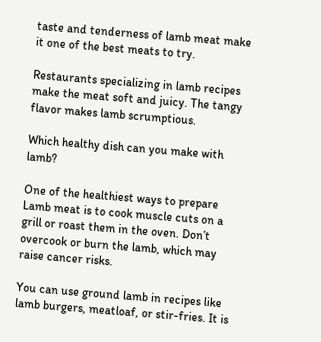taste and tenderness of lamb meat make it one of the best meats to try.

Restaurants specializing in lamb recipes make the meat soft and juicy. The tangy flavor makes lamb scrumptious.

Which healthy dish can you make with lamb?

One of the healthiest ways to prepare Lamb meat is to cook muscle cuts on a grill or roast them in the oven. Don’t overcook or burn the lamb, which may raise cancer risks.

You can use ground lamb in recipes like lamb burgers, meatloaf, or stir-fries. It is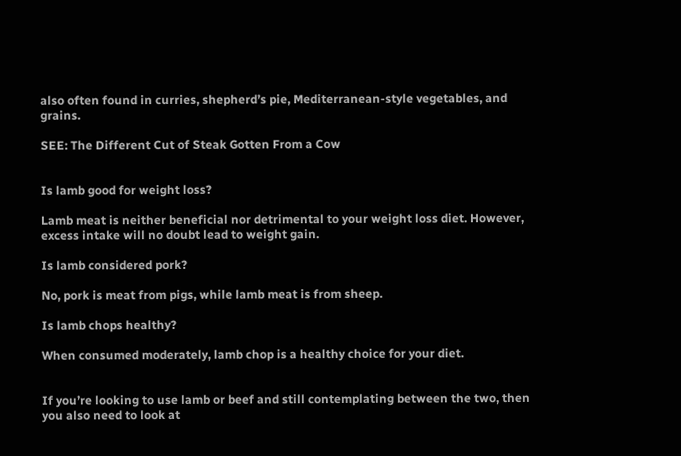also often found in curries, shepherd’s pie, Mediterranean-style vegetables, and grains.

SEE: The Different Cut of Steak Gotten From a Cow


Is lamb good for weight loss?

Lamb meat is neither beneficial nor detrimental to your weight loss diet. However, excess intake will no doubt lead to weight gain.

Is lamb considered pork?

No, pork is meat from pigs, while lamb meat is from sheep.

Is lamb chops healthy?

When consumed moderately, lamb chop is a healthy choice for your diet.


If you’re looking to use lamb or beef and still contemplating between the two, then you also need to look at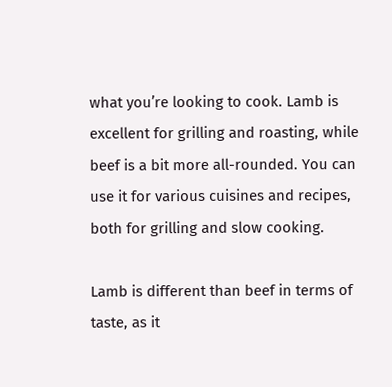what you’re looking to cook. Lamb is excellent for grilling and roasting, while beef is a bit more all-rounded. You can use it for various cuisines and recipes, both for grilling and slow cooking.

Lamb is different than beef in terms of taste, as it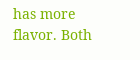has more flavor. Both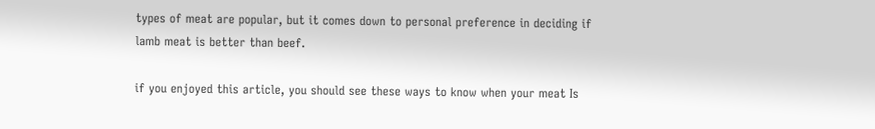types of meat are popular, but it comes down to personal preference in deciding if lamb meat is better than beef.

if you enjoyed this article, you should see these ways to know when your meat Is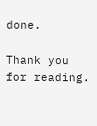done.

Thank you for reading.